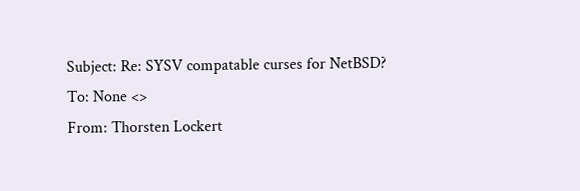Subject: Re: SYSV compatable curses for NetBSD?
To: None <>
From: Thorsten Lockert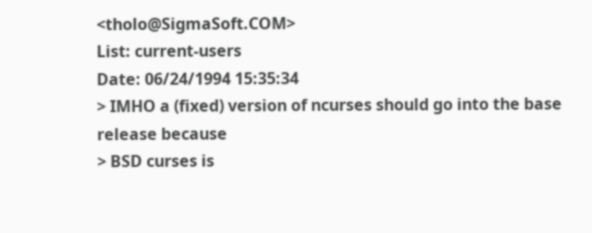<tholo@SigmaSoft.COM>
List: current-users
Date: 06/24/1994 15:35:34
> IMHO a (fixed) version of ncurses should go into the base release because
> BSD curses is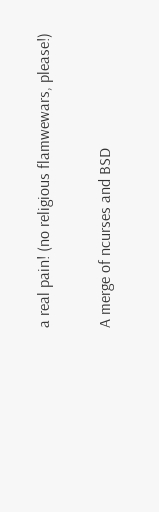a real pain! (no religious flamwewars, please!)

A merge of ncurses and BSD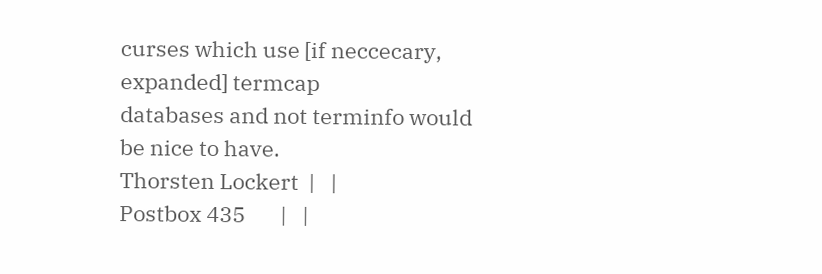curses which use [if neccecary, expanded] termcap
databases and not terminfo would be nice to have.
Thorsten Lockert  |   |
Postbox 435       |   |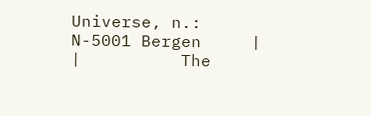Universe, n.:
N-5001 Bergen     |        |          The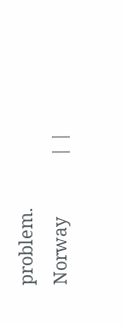problem.
Norway            | |